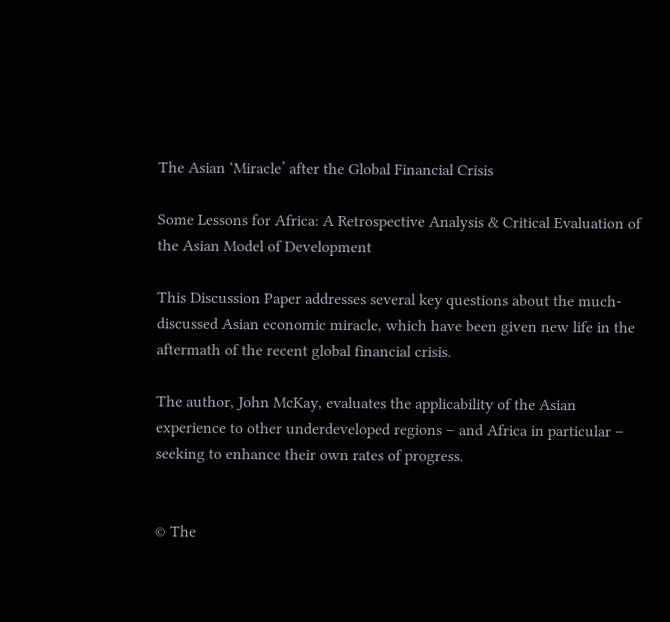The Asian ‘Miracle’ after the Global Financial Crisis

Some Lessons for Africa: A Retrospective Analysis & Critical Evaluation of the Asian Model of Development

This Discussion Paper addresses several key questions about the much-discussed Asian economic miracle, which have been given new life in the aftermath of the recent global financial crisis.

The author, John McKay, evaluates the applicability of the Asian experience to other underdeveloped regions – and Africa in particular – seeking to enhance their own rates of progress.


© The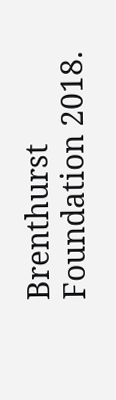Brenthurst Foundation 2018.